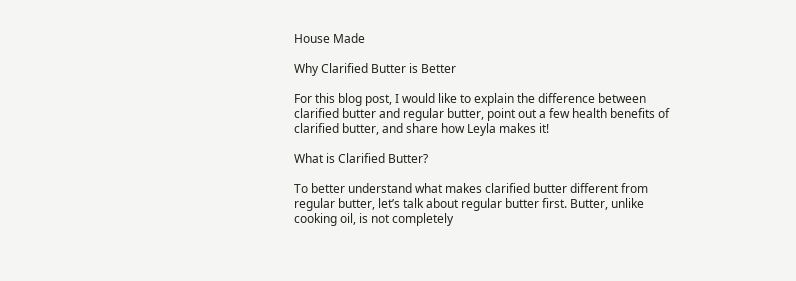House Made

Why Clarified Butter is Better

For this blog post, I would like to explain the difference between clarified butter and regular butter, point out a few health benefits of clarified butter, and share how Leyla makes it!

What is Clarified Butter?

To better understand what makes clarified butter different from regular butter, let’s talk about regular butter first. Butter, unlike cooking oil, is not completely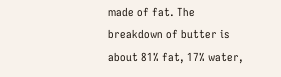made of fat. The breakdown of butter is about 81% fat, 17% water,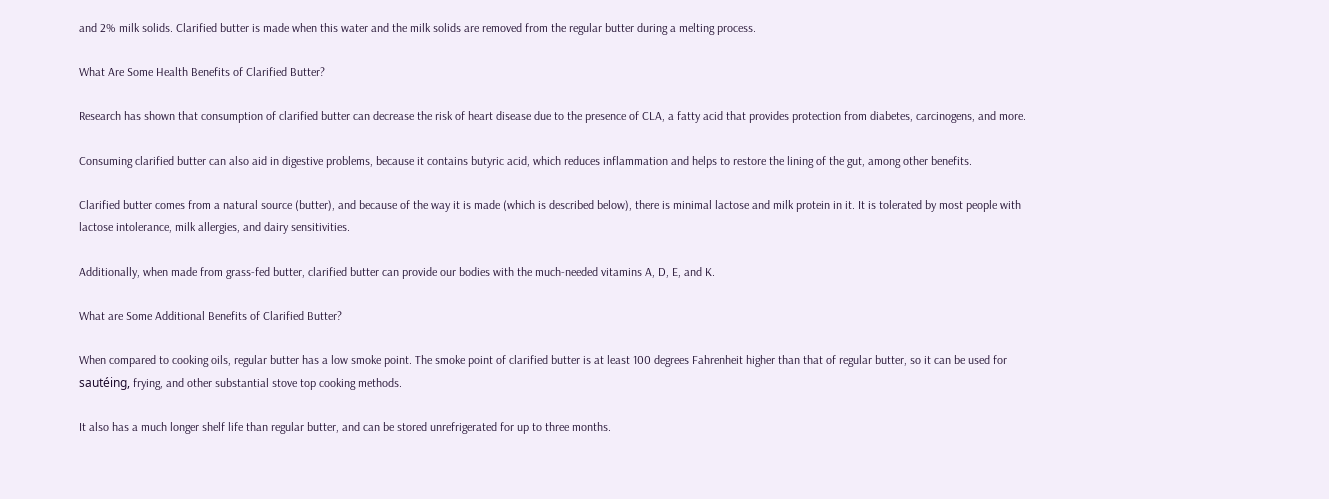and 2% milk solids. Clarified butter is made when this water and the milk solids are removed from the regular butter during a melting process.

What Are Some Health Benefits of Clarified Butter?

Research has shown that consumption of clarified butter can decrease the risk of heart disease due to the presence of CLA, a fatty acid that provides protection from diabetes, carcinogens, and more.

Consuming clarified butter can also aid in digestive problems, because it contains butyric acid, which reduces inflammation and helps to restore the lining of the gut, among other benefits.

Clarified butter comes from a natural source (butter), and because of the way it is made (which is described below), there is minimal lactose and milk protein in it. It is tolerated by most people with lactose intolerance, milk allergies, and dairy sensitivities.

Additionally, when made from grass-fed butter, clarified butter can provide our bodies with the much-needed vitamins A, D, E, and K.

What are Some Additional Benefits of Clarified Butter?

When compared to cooking oils, regular butter has a low smoke point. The smoke point of clarified butter is at least 100 degrees Fahrenheit higher than that of regular butter, so it can be used for sautéing, frying, and other substantial stove top cooking methods.

It also has a much longer shelf life than regular butter, and can be stored unrefrigerated for up to three months.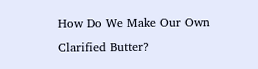How Do We Make Our Own Clarified Butter?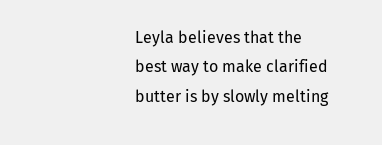Leyla believes that the best way to make clarified butter is by slowly melting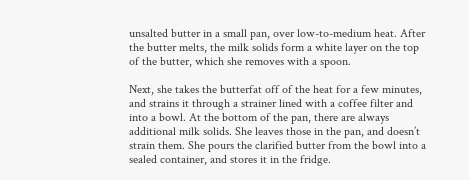unsalted butter in a small pan, over low-to-medium heat. After the butter melts, the milk solids form a white layer on the top of the butter, which she removes with a spoon.

Next, she takes the butterfat off of the heat for a few minutes, and strains it through a strainer lined with a coffee filter and into a bowl. At the bottom of the pan, there are always additional milk solids. She leaves those in the pan, and doesn’t strain them. She pours the clarified butter from the bowl into a sealed container, and stores it in the fridge.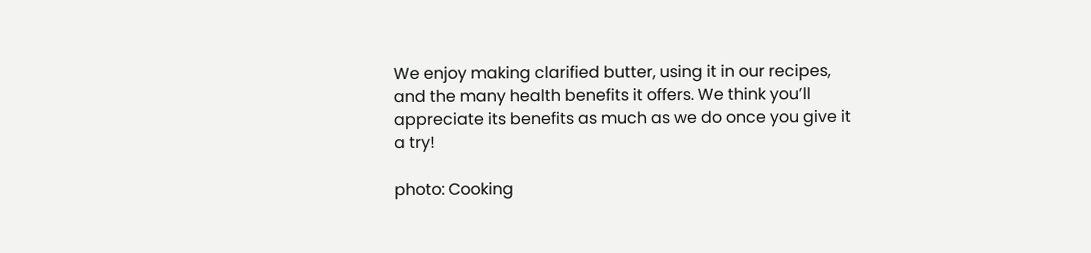We enjoy making clarified butter, using it in our recipes, and the many health benefits it offers. We think you’ll appreciate its benefits as much as we do once you give it a try!

photo: Cooking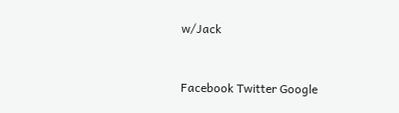w/Jack


Facebook Twitter Google